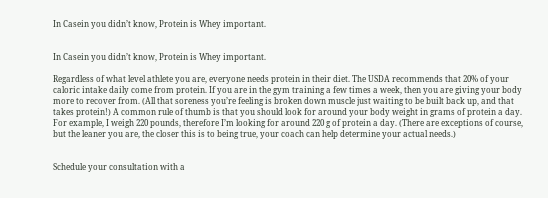In Casein you didn’t know, Protein is Whey important.


In Casein you didn’t know, Protein is Whey important.

Regardless of what level athlete you are, everyone needs protein in their diet. The USDA recommends that 20% of your caloric intake daily come from protein. If you are in the gym training a few times a week, then you are giving your body more to recover from. (All that soreness you’re feeling is broken down muscle just waiting to be built back up, and that takes protein!) A common rule of thumb is that you should look for around your body weight in grams of protein a day. For example, I weigh 220 pounds, therefore I’m looking for around 220 g of protein a day. (There are exceptions of course, but the leaner you are, the closer this is to being true, your coach can help determine your actual needs.)


Schedule your consultation with a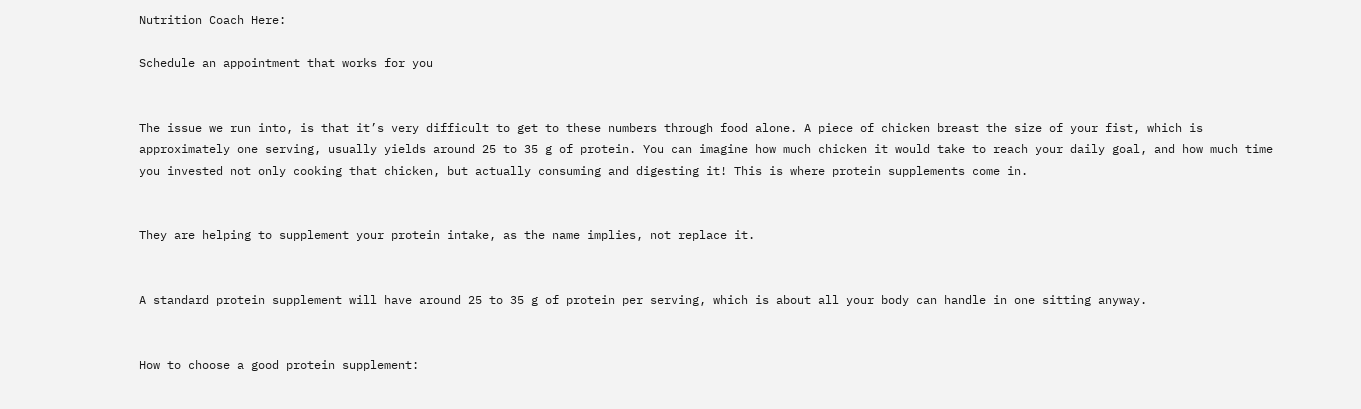Nutrition Coach Here:

Schedule an appointment that works for you


The issue we run into, is that it’s very difficult to get to these numbers through food alone. A piece of chicken breast the size of your fist, which is approximately one serving, usually yields around 25 to 35 g of protein. You can imagine how much chicken it would take to reach your daily goal, and how much time you invested not only cooking that chicken, but actually consuming and digesting it! This is where protein supplements come in.


They are helping to supplement your protein intake, as the name implies, not replace it.


A standard protein supplement will have around 25 to 35 g of protein per serving, which is about all your body can handle in one sitting anyway.


How to choose a good protein supplement: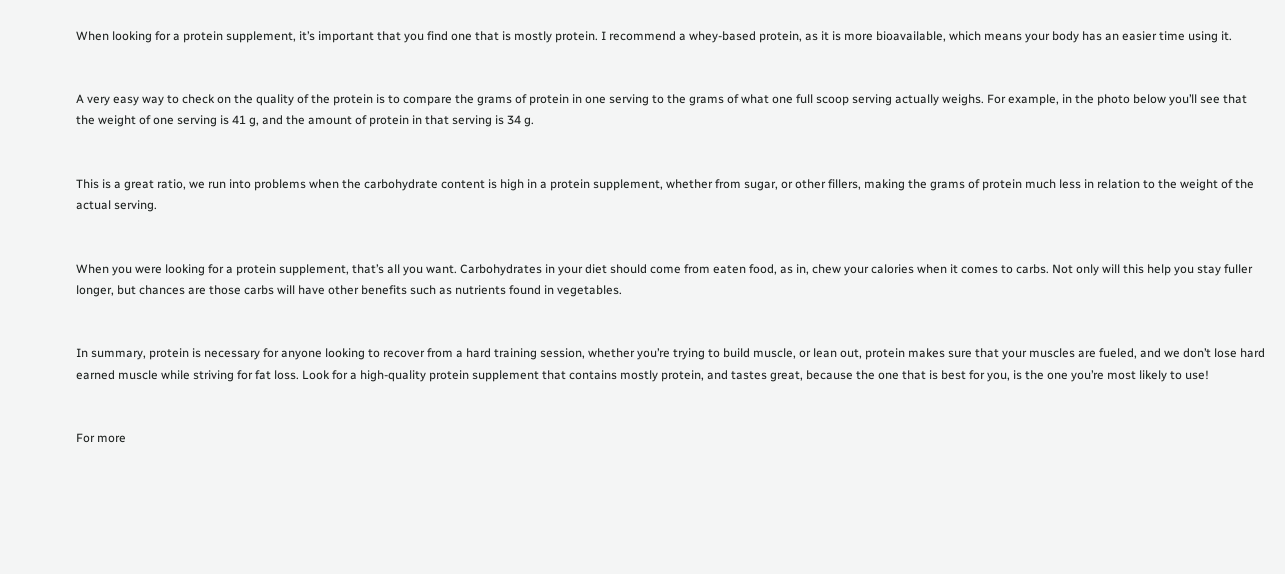When looking for a protein supplement, it’s important that you find one that is mostly protein. I recommend a whey-based protein, as it is more bioavailable, which means your body has an easier time using it.


A very easy way to check on the quality of the protein is to compare the grams of protein in one serving to the grams of what one full scoop serving actually weighs. For example, in the photo below you’ll see that the weight of one serving is 41 g, and the amount of protein in that serving is 34 g.


This is a great ratio, we run into problems when the carbohydrate content is high in a protein supplement, whether from sugar, or other fillers, making the grams of protein much less in relation to the weight of the actual serving.


When you were looking for a protein supplement, that’s all you want. Carbohydrates in your diet should come from eaten food, as in, chew your calories when it comes to carbs. Not only will this help you stay fuller longer, but chances are those carbs will have other benefits such as nutrients found in vegetables.


In summary, protein is necessary for anyone looking to recover from a hard training session, whether you’re trying to build muscle, or lean out, protein makes sure that your muscles are fueled, and we don’t lose hard earned muscle while striving for fat loss. Look for a high-quality protein supplement that contains mostly protein, and tastes great, because the one that is best for you, is the one you’re most likely to use!


For more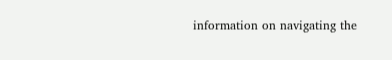information on navigating the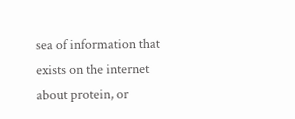sea of information that exists on the internet about protein, or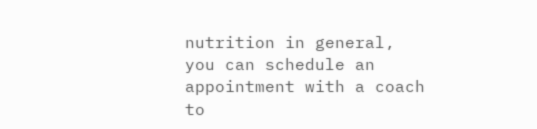nutrition in general, you can schedule an appointment with a coach to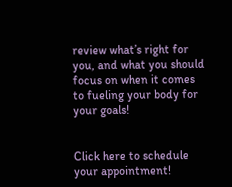review what’s right for you, and what you should focus on when it comes to fueling your body for your goals!


Click here to schedule your appointment!